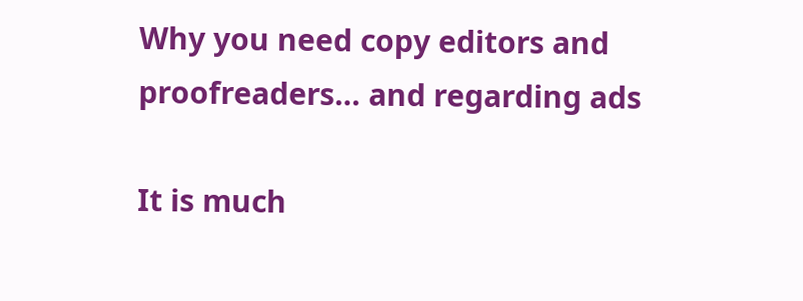Why you need copy editors and proofreaders… and regarding ads

It is much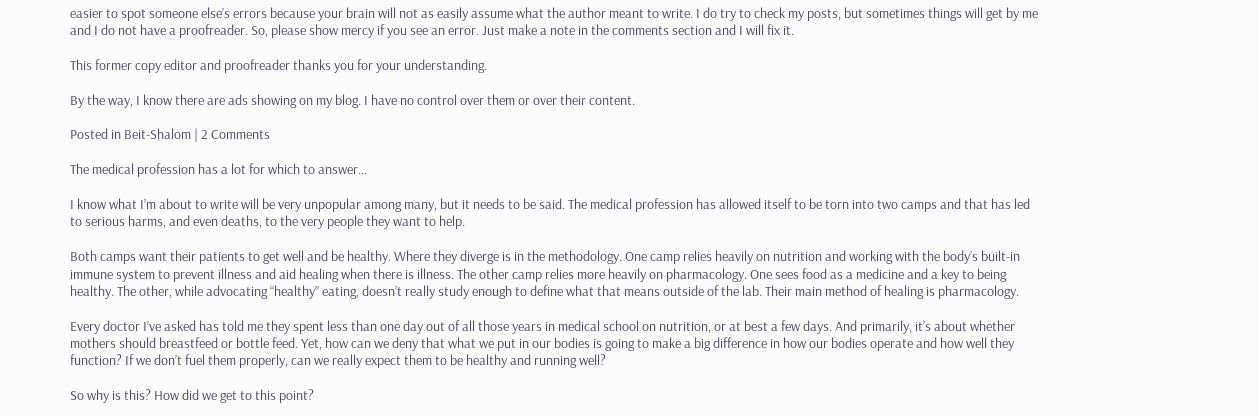easier to spot someone else’s errors because your brain will not as easily assume what the author meant to write. I do try to check my posts, but sometimes things will get by me and I do not have a proofreader. So, please show mercy if you see an error. Just make a note in the comments section and I will fix it.

This former copy editor and proofreader thanks you for your understanding.

By the way, I know there are ads showing on my blog. I have no control over them or over their content.

Posted in Beit-Shalom | 2 Comments

The medical profession has a lot for which to answer…

I know what I’m about to write will be very unpopular among many, but it needs to be said. The medical profession has allowed itself to be torn into two camps and that has led to serious harms, and even deaths, to the very people they want to help.

Both camps want their patients to get well and be healthy. Where they diverge is in the methodology. One camp relies heavily on nutrition and working with the body’s built-in immune system to prevent illness and aid healing when there is illness. The other camp relies more heavily on pharmacology. One sees food as a medicine and a key to being healthy. The other, while advocating “healthy” eating, doesn’t really study enough to define what that means outside of the lab. Their main method of healing is pharmacology.

Every doctor I’ve asked has told me they spent less than one day out of all those years in medical school on nutrition, or at best a few days. And primarily, it’s about whether mothers should breastfeed or bottle feed. Yet, how can we deny that what we put in our bodies is going to make a big difference in how our bodies operate and how well they function? If we don’t fuel them properly, can we really expect them to be healthy and running well?

So why is this? How did we get to this point?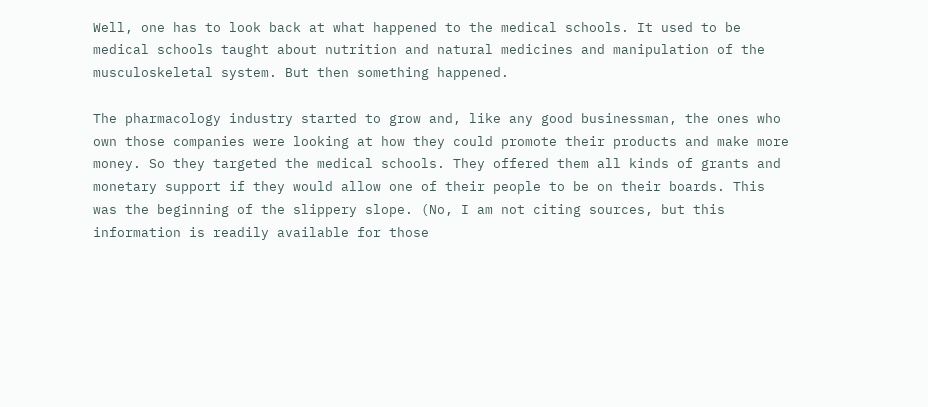Well, one has to look back at what happened to the medical schools. It used to be medical schools taught about nutrition and natural medicines and manipulation of the musculoskeletal system. But then something happened.

The pharmacology industry started to grow and, like any good businessman, the ones who own those companies were looking at how they could promote their products and make more money. So they targeted the medical schools. They offered them all kinds of grants and monetary support if they would allow one of their people to be on their boards. This was the beginning of the slippery slope. (No, I am not citing sources, but this information is readily available for those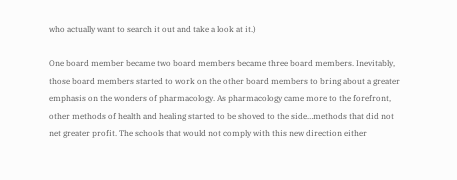who actually want to search it out and take a look at it.)

One board member became two board members became three board members. Inevitably, those board members started to work on the other board members to bring about a greater emphasis on the wonders of pharmacology. As pharmacology came more to the forefront, other methods of health and healing started to be shoved to the side…methods that did not net greater profit. The schools that would not comply with this new direction either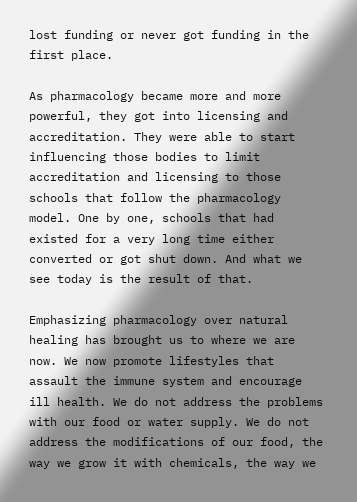lost funding or never got funding in the first place.

As pharmacology became more and more powerful, they got into licensing and accreditation. They were able to start influencing those bodies to limit accreditation and licensing to those schools that follow the pharmacology model. One by one, schools that had existed for a very long time either converted or got shut down. And what we see today is the result of that.

Emphasizing pharmacology over natural healing has brought us to where we are now. We now promote lifestyles that assault the immune system and encourage ill health. We do not address the problems with our food or water supply. We do not address the modifications of our food, the way we grow it with chemicals, the way we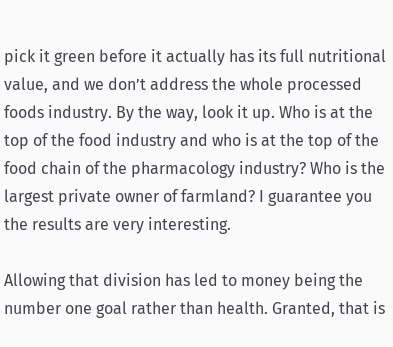pick it green before it actually has its full nutritional value, and we don’t address the whole processed foods industry. By the way, look it up. Who is at the top of the food industry and who is at the top of the food chain of the pharmacology industry? Who is the largest private owner of farmland? I guarantee you the results are very interesting.

Allowing that division has led to money being the number one goal rather than health. Granted, that is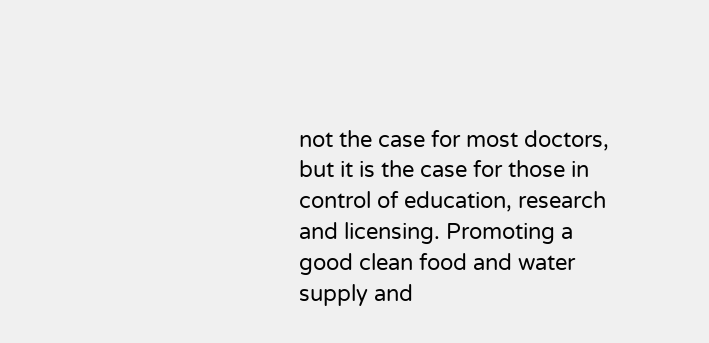not the case for most doctors, but it is the case for those in control of education, research and licensing. Promoting a good clean food and water supply and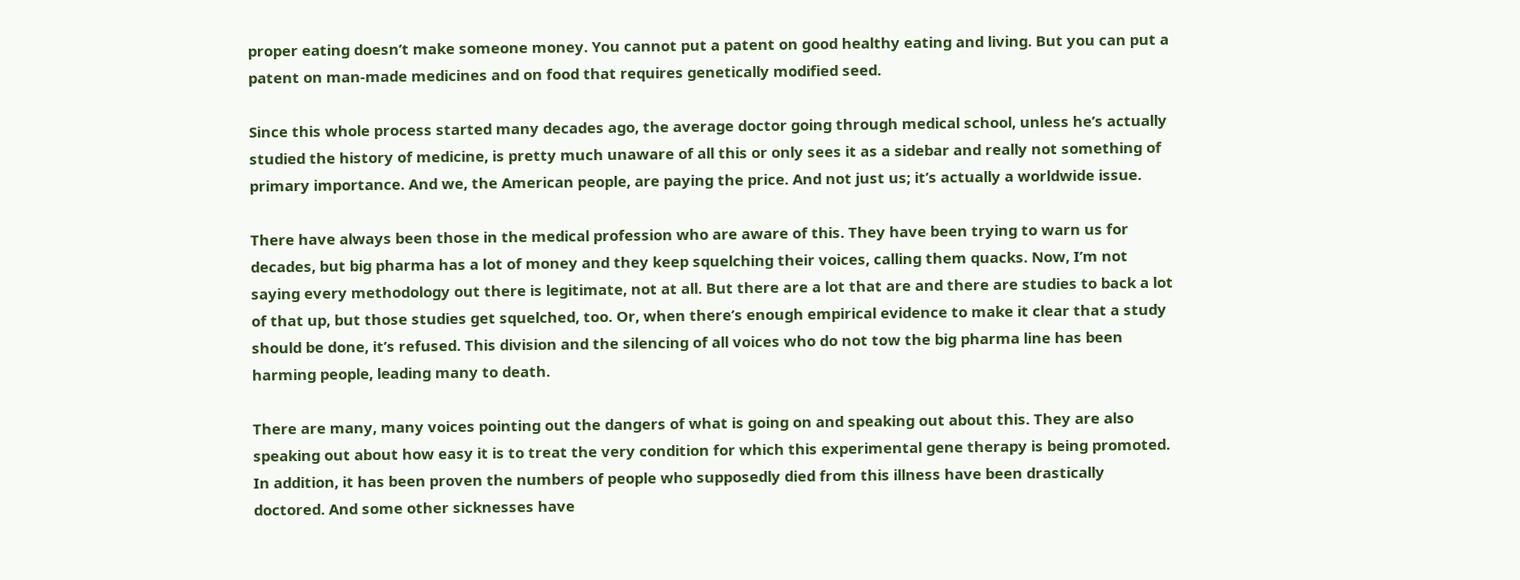proper eating doesn’t make someone money. You cannot put a patent on good healthy eating and living. But you can put a patent on man-made medicines and on food that requires genetically modified seed.

Since this whole process started many decades ago, the average doctor going through medical school, unless he’s actually studied the history of medicine, is pretty much unaware of all this or only sees it as a sidebar and really not something of primary importance. And we, the American people, are paying the price. And not just us; it’s actually a worldwide issue.

There have always been those in the medical profession who are aware of this. They have been trying to warn us for decades, but big pharma has a lot of money and they keep squelching their voices, calling them quacks. Now, I’m not saying every methodology out there is legitimate, not at all. But there are a lot that are and there are studies to back a lot of that up, but those studies get squelched, too. Or, when there’s enough empirical evidence to make it clear that a study should be done, it’s refused. This division and the silencing of all voices who do not tow the big pharma line has been harming people, leading many to death.

There are many, many voices pointing out the dangers of what is going on and speaking out about this. They are also speaking out about how easy it is to treat the very condition for which this experimental gene therapy is being promoted. In addition, it has been proven the numbers of people who supposedly died from this illness have been drastically doctored. And some other sicknesses have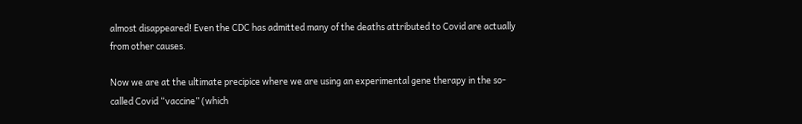almost disappeared! Even the CDC has admitted many of the deaths attributed to Covid are actually from other causes.

Now we are at the ultimate precipice where we are using an experimental gene therapy in the so-called Covid “vaccine” (which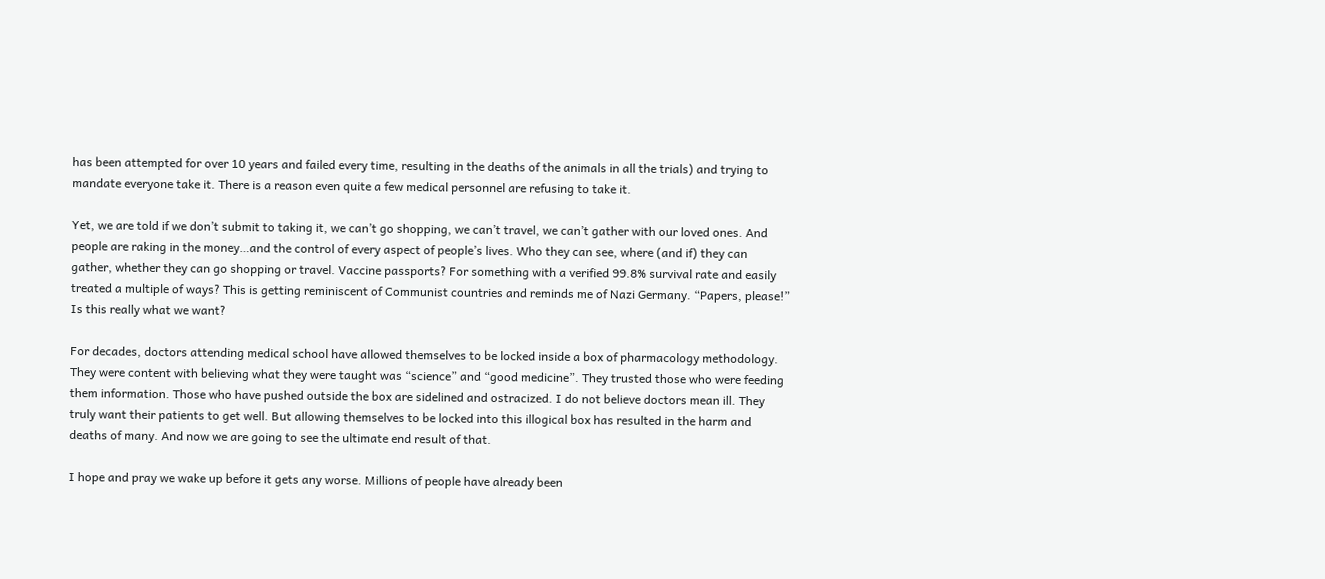has been attempted for over 10 years and failed every time, resulting in the deaths of the animals in all the trials) and trying to mandate everyone take it. There is a reason even quite a few medical personnel are refusing to take it.

Yet, we are told if we don’t submit to taking it, we can’t go shopping, we can’t travel, we can’t gather with our loved ones. And people are raking in the money…and the control of every aspect of people’s lives. Who they can see, where (and if) they can gather, whether they can go shopping or travel. Vaccine passports? For something with a verified 99.8% survival rate and easily treated a multiple of ways? This is getting reminiscent of Communist countries and reminds me of Nazi Germany. “Papers, please!” Is this really what we want?

For decades, doctors attending medical school have allowed themselves to be locked inside a box of pharmacology methodology. They were content with believing what they were taught was “science” and “good medicine”. They trusted those who were feeding them information. Those who have pushed outside the box are sidelined and ostracized. I do not believe doctors mean ill. They truly want their patients to get well. But allowing themselves to be locked into this illogical box has resulted in the harm and deaths of many. And now we are going to see the ultimate end result of that.

I hope and pray we wake up before it gets any worse. Millions of people have already been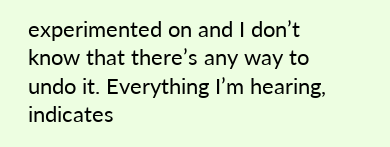experimented on and I don’t know that there’s any way to undo it. Everything I’m hearing, indicates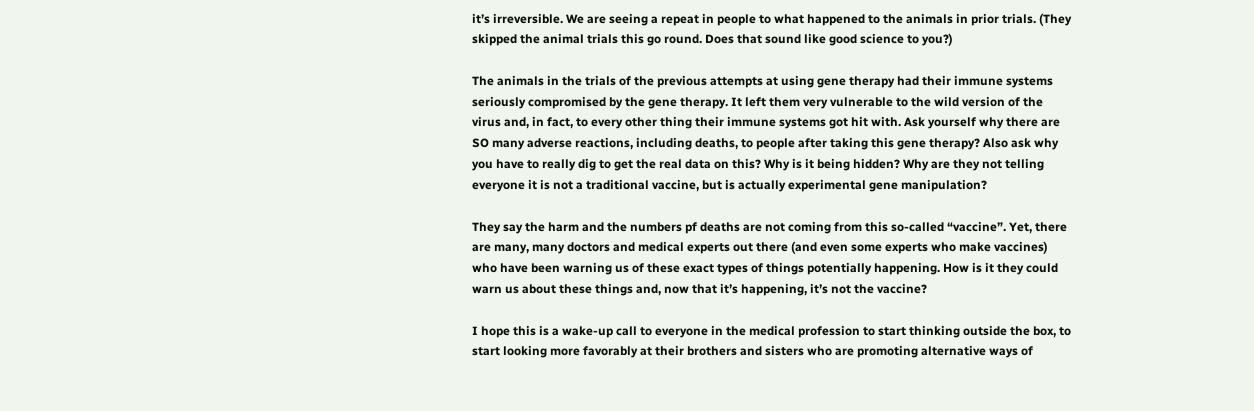it’s irreversible. We are seeing a repeat in people to what happened to the animals in prior trials. (They skipped the animal trials this go round. Does that sound like good science to you?)

The animals in the trials of the previous attempts at using gene therapy had their immune systems seriously compromised by the gene therapy. It left them very vulnerable to the wild version of the virus and, in fact, to every other thing their immune systems got hit with. Ask yourself why there are SO many adverse reactions, including deaths, to people after taking this gene therapy? Also ask why you have to really dig to get the real data on this? Why is it being hidden? Why are they not telling everyone it is not a traditional vaccine, but is actually experimental gene manipulation?

They say the harm and the numbers pf deaths are not coming from this so-called “vaccine”. Yet, there are many, many doctors and medical experts out there (and even some experts who make vaccines) who have been warning us of these exact types of things potentially happening. How is it they could warn us about these things and, now that it’s happening, it’s not the vaccine?

I hope this is a wake-up call to everyone in the medical profession to start thinking outside the box, to start looking more favorably at their brothers and sisters who are promoting alternative ways of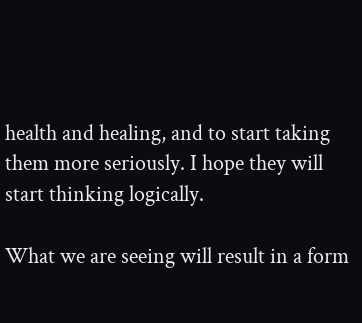health and healing, and to start taking them more seriously. I hope they will start thinking logically.

What we are seeing will result in a form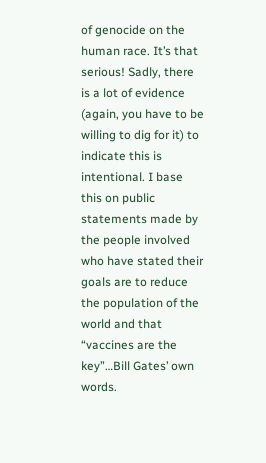of genocide on the human race. It’s that serious! Sadly, there is a lot of evidence (again, you have to be willing to dig for it) to indicate this is intentional. I base this on public statements made by the people involved who have stated their goals are to reduce the population of the world and that “vaccines are the key”…Bill Gates’ own words.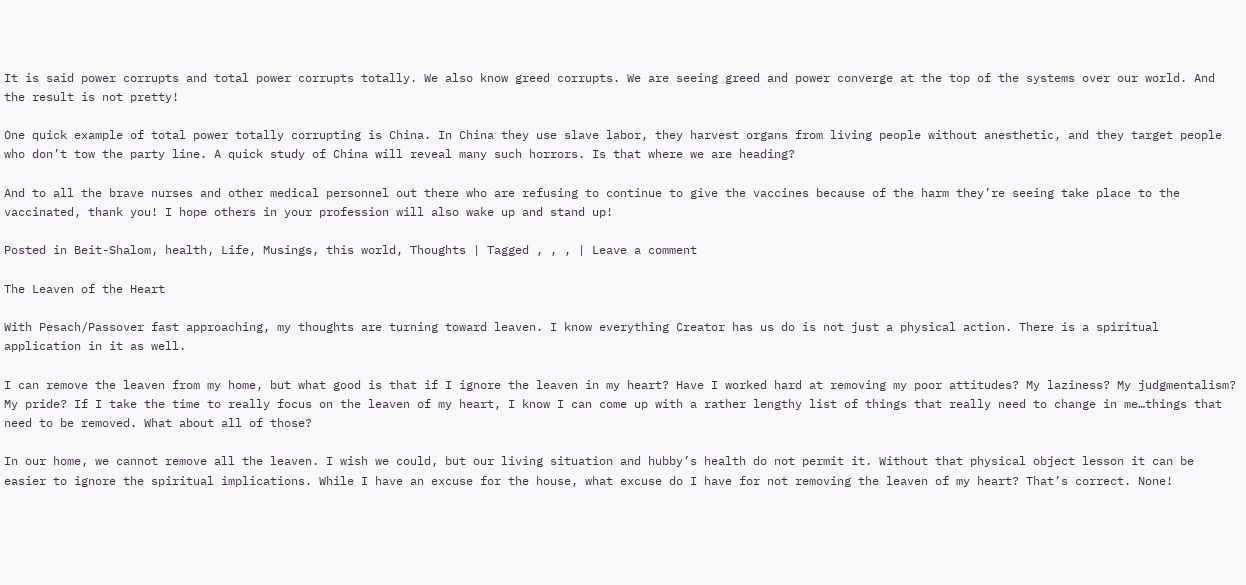It is said power corrupts and total power corrupts totally. We also know greed corrupts. We are seeing greed and power converge at the top of the systems over our world. And the result is not pretty!

One quick example of total power totally corrupting is China. In China they use slave labor, they harvest organs from living people without anesthetic, and they target people who don’t tow the party line. A quick study of China will reveal many such horrors. Is that where we are heading?

And to all the brave nurses and other medical personnel out there who are refusing to continue to give the vaccines because of the harm they’re seeing take place to the vaccinated, thank you! I hope others in your profession will also wake up and stand up!

Posted in Beit-Shalom, health, Life, Musings, this world, Thoughts | Tagged , , , | Leave a comment

The Leaven of the Heart

With Pesach/Passover fast approaching, my thoughts are turning toward leaven. I know everything Creator has us do is not just a physical action. There is a spiritual application in it as well.

I can remove the leaven from my home, but what good is that if I ignore the leaven in my heart? Have I worked hard at removing my poor attitudes? My laziness? My judgmentalism? My pride? If I take the time to really focus on the leaven of my heart, I know I can come up with a rather lengthy list of things that really need to change in me…things that need to be removed. What about all of those?

In our home, we cannot remove all the leaven. I wish we could, but our living situation and hubby’s health do not permit it. Without that physical object lesson it can be easier to ignore the spiritual implications. While I have an excuse for the house, what excuse do I have for not removing the leaven of my heart? That’s correct. None!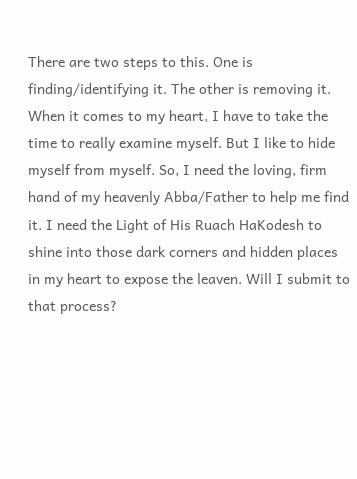There are two steps to this. One is finding/identifying it. The other is removing it. When it comes to my heart, I have to take the time to really examine myself. But I like to hide myself from myself. So, I need the loving, firm hand of my heavenly Abba/Father to help me find it. I need the Light of His Ruach HaKodesh to shine into those dark corners and hidden places in my heart to expose the leaven. Will I submit to that process?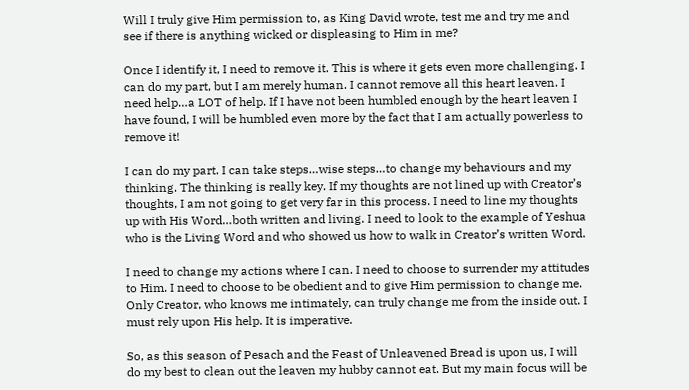Will I truly give Him permission to, as King David wrote, test me and try me and see if there is anything wicked or displeasing to Him in me?

Once I identify it, I need to remove it. This is where it gets even more challenging. I can do my part, but I am merely human. I cannot remove all this heart leaven. I need help…a LOT of help. If I have not been humbled enough by the heart leaven I have found, I will be humbled even more by the fact that I am actually powerless to remove it!

I can do my part. I can take steps…wise steps…to change my behaviours and my thinking. The thinking is really key. If my thoughts are not lined up with Creator’s thoughts, I am not going to get very far in this process. I need to line my thoughts up with His Word…both written and living. I need to look to the example of Yeshua who is the Living Word and who showed us how to walk in Creator’s written Word.

I need to change my actions where I can. I need to choose to surrender my attitudes to Him. I need to choose to be obedient and to give Him permission to change me. Only Creator, who knows me intimately, can truly change me from the inside out. I must rely upon His help. It is imperative.

So, as this season of Pesach and the Feast of Unleavened Bread is upon us, I will do my best to clean out the leaven my hubby cannot eat. But my main focus will be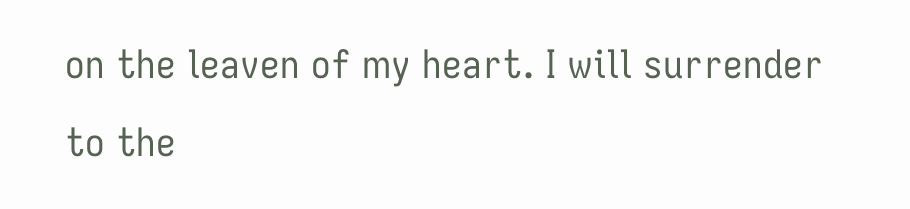on the leaven of my heart. I will surrender to the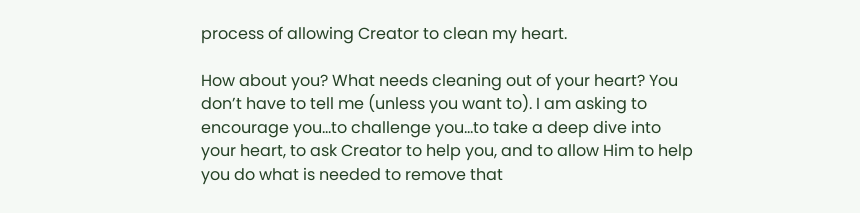process of allowing Creator to clean my heart.

How about you? What needs cleaning out of your heart? You don’t have to tell me (unless you want to). I am asking to encourage you…to challenge you…to take a deep dive into your heart, to ask Creator to help you, and to allow Him to help you do what is needed to remove that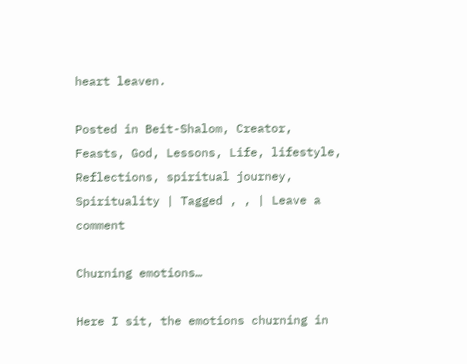heart leaven.

Posted in Beit-Shalom, Creator, Feasts, God, Lessons, Life, lifestyle, Reflections, spiritual journey, Spirituality | Tagged , , | Leave a comment

Churning emotions…

Here I sit, the emotions churning in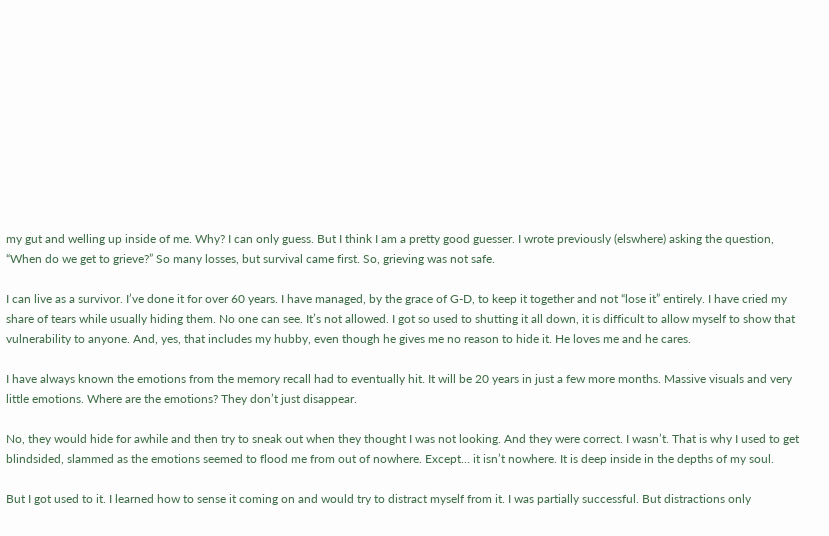my gut and welling up inside of me. Why? I can only guess. But I think I am a pretty good guesser. I wrote previously (elswhere) asking the question, “When do we get to grieve?” So many losses, but survival came first. So, grieving was not safe.

I can live as a survivor. I’ve done it for over 60 years. I have managed, by the grace of G-D, to keep it together and not “lose it” entirely. I have cried my share of tears while usually hiding them. No one can see. It’s not allowed. I got so used to shutting it all down, it is difficult to allow myself to show that vulnerability to anyone. And, yes, that includes my hubby, even though he gives me no reason to hide it. He loves me and he cares.

I have always known the emotions from the memory recall had to eventually hit. It will be 20 years in just a few more months. Massive visuals and very little emotions. Where are the emotions? They don’t just disappear.

No, they would hide for awhile and then try to sneak out when they thought I was not looking. And they were correct. I wasn’t. That is why I used to get blindsided, slammed as the emotions seemed to flood me from out of nowhere. Except… it isn’t nowhere. It is deep inside in the depths of my soul.

But I got used to it. I learned how to sense it coming on and would try to distract myself from it. I was partially successful. But distractions only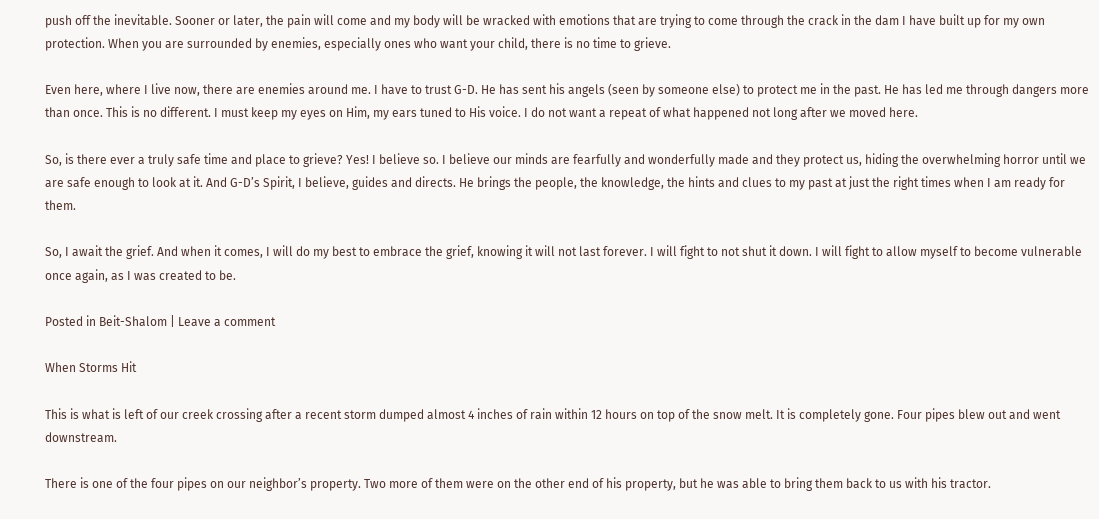push off the inevitable. Sooner or later, the pain will come and my body will be wracked with emotions that are trying to come through the crack in the dam I have built up for my own protection. When you are surrounded by enemies, especially ones who want your child, there is no time to grieve.

Even here, where I live now, there are enemies around me. I have to trust G-D. He has sent his angels (seen by someone else) to protect me in the past. He has led me through dangers more than once. This is no different. I must keep my eyes on Him, my ears tuned to His voice. I do not want a repeat of what happened not long after we moved here.

So, is there ever a truly safe time and place to grieve? Yes! I believe so. I believe our minds are fearfully and wonderfully made and they protect us, hiding the overwhelming horror until we are safe enough to look at it. And G-D’s Spirit, I believe, guides and directs. He brings the people, the knowledge, the hints and clues to my past at just the right times when I am ready for them.

So, I await the grief. And when it comes, I will do my best to embrace the grief, knowing it will not last forever. I will fight to not shut it down. I will fight to allow myself to become vulnerable once again, as I was created to be.

Posted in Beit-Shalom | Leave a comment

When Storms Hit

This is what is left of our creek crossing after a recent storm dumped almost 4 inches of rain within 12 hours on top of the snow melt. It is completely gone. Four pipes blew out and went downstream.

There is one of the four pipes on our neighbor’s property. Two more of them were on the other end of his property, but he was able to bring them back to us with his tractor.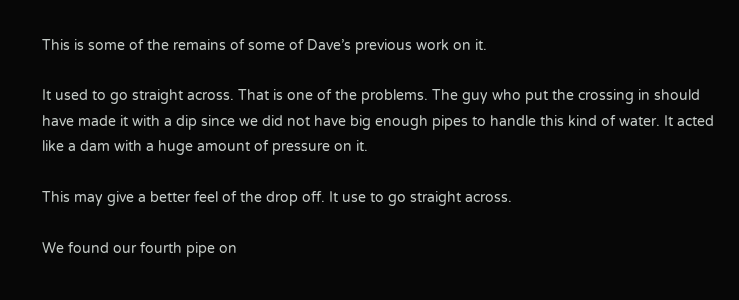This is some of the remains of some of Dave’s previous work on it.

It used to go straight across. That is one of the problems. The guy who put the crossing in should have made it with a dip since we did not have big enough pipes to handle this kind of water. It acted like a dam with a huge amount of pressure on it.

This may give a better feel of the drop off. It use to go straight across.

We found our fourth pipe on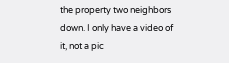the property two neighbors down. I only have a video of it, not a pic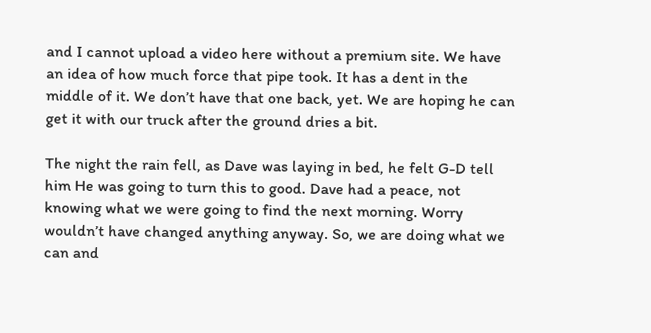and I cannot upload a video here without a premium site. We have an idea of how much force that pipe took. It has a dent in the middle of it. We don’t have that one back, yet. We are hoping he can get it with our truck after the ground dries a bit.

The night the rain fell, as Dave was laying in bed, he felt G-D tell him He was going to turn this to good. Dave had a peace, not knowing what we were going to find the next morning. Worry wouldn’t have changed anything anyway. So, we are doing what we can and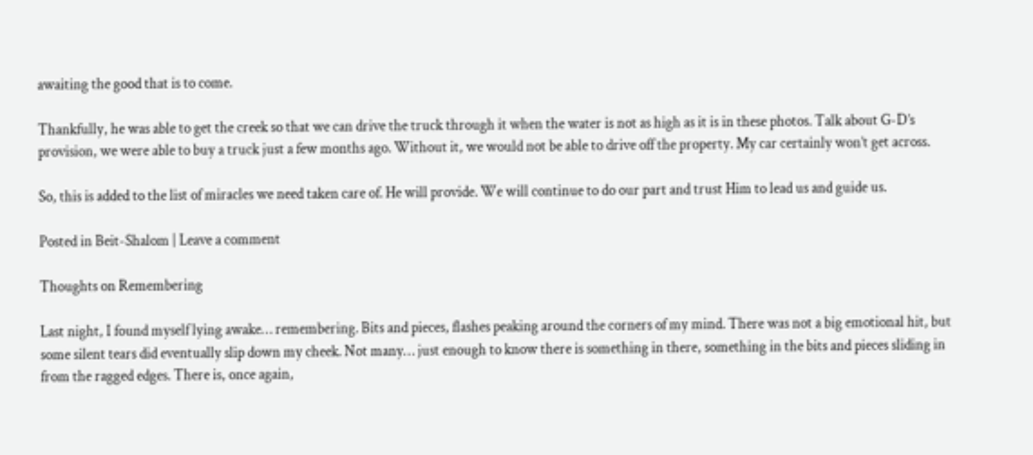awaiting the good that is to come.

Thankfully, he was able to get the creek so that we can drive the truck through it when the water is not as high as it is in these photos. Talk about G-D’s provision, we were able to buy a truck just a few months ago. Without it, we would not be able to drive off the property. My car certainly won’t get across.

So, this is added to the list of miracles we need taken care of. He will provide. We will continue to do our part and trust Him to lead us and guide us.

Posted in Beit-Shalom | Leave a comment

Thoughts on Remembering

Last night, I found myself lying awake… remembering. Bits and pieces, flashes peaking around the corners of my mind. There was not a big emotional hit, but some silent tears did eventually slip down my cheek. Not many… just enough to know there is something in there, something in the bits and pieces sliding in from the ragged edges. There is, once again,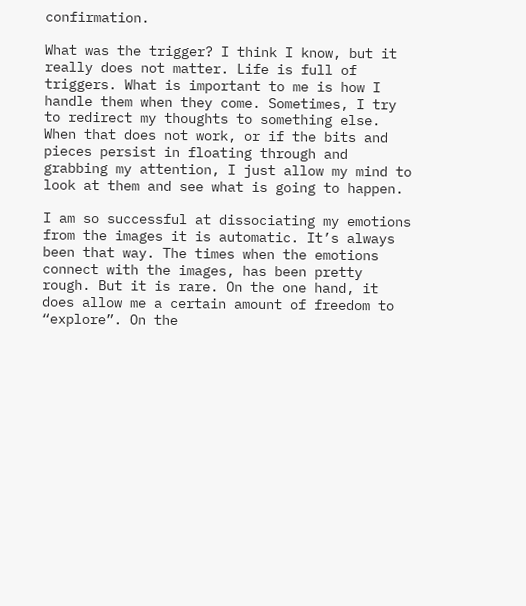confirmation.

What was the trigger? I think I know, but it really does not matter. Life is full of triggers. What is important to me is how I handle them when they come. Sometimes, I try to redirect my thoughts to something else. When that does not work, or if the bits and pieces persist in floating through and grabbing my attention, I just allow my mind to look at them and see what is going to happen.

I am so successful at dissociating my emotions from the images it is automatic. It’s always been that way. The times when the emotions connect with the images, has been pretty rough. But it is rare. On the one hand, it does allow me a certain amount of freedom to “explore”. On the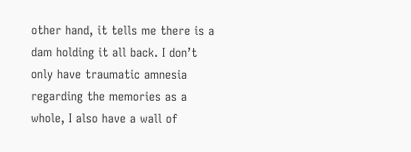other hand, it tells me there is a dam holding it all back. I don’t only have traumatic amnesia regarding the memories as a whole, I also have a wall of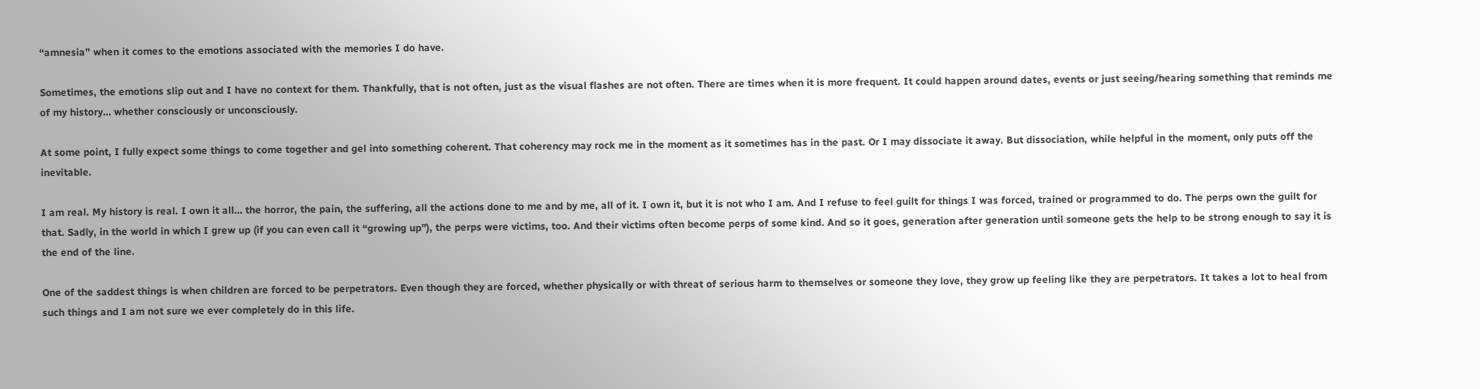“amnesia” when it comes to the emotions associated with the memories I do have.

Sometimes, the emotions slip out and I have no context for them. Thankfully, that is not often, just as the visual flashes are not often. There are times when it is more frequent. It could happen around dates, events or just seeing/hearing something that reminds me of my history… whether consciously or unconsciously.

At some point, I fully expect some things to come together and gel into something coherent. That coherency may rock me in the moment as it sometimes has in the past. Or I may dissociate it away. But dissociation, while helpful in the moment, only puts off the inevitable.

I am real. My history is real. I own it all… the horror, the pain, the suffering, all the actions done to me and by me, all of it. I own it, but it is not who I am. And I refuse to feel guilt for things I was forced, trained or programmed to do. The perps own the guilt for that. Sadly, in the world in which I grew up (if you can even call it “growing up”), the perps were victims, too. And their victims often become perps of some kind. And so it goes, generation after generation until someone gets the help to be strong enough to say it is the end of the line.

One of the saddest things is when children are forced to be perpetrators. Even though they are forced, whether physically or with threat of serious harm to themselves or someone they love, they grow up feeling like they are perpetrators. It takes a lot to heal from such things and I am not sure we ever completely do in this life.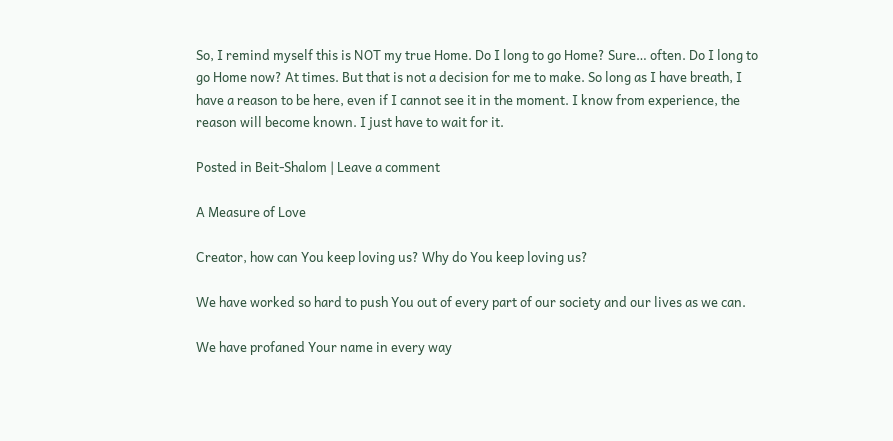So, I remind myself this is NOT my true Home. Do I long to go Home? Sure… often. Do I long to go Home now? At times. But that is not a decision for me to make. So long as I have breath, I have a reason to be here, even if I cannot see it in the moment. I know from experience, the reason will become known. I just have to wait for it.

Posted in Beit-Shalom | Leave a comment

A Measure of Love

Creator, how can You keep loving us? Why do You keep loving us?

We have worked so hard to push You out of every part of our society and our lives as we can.

We have profaned Your name in every way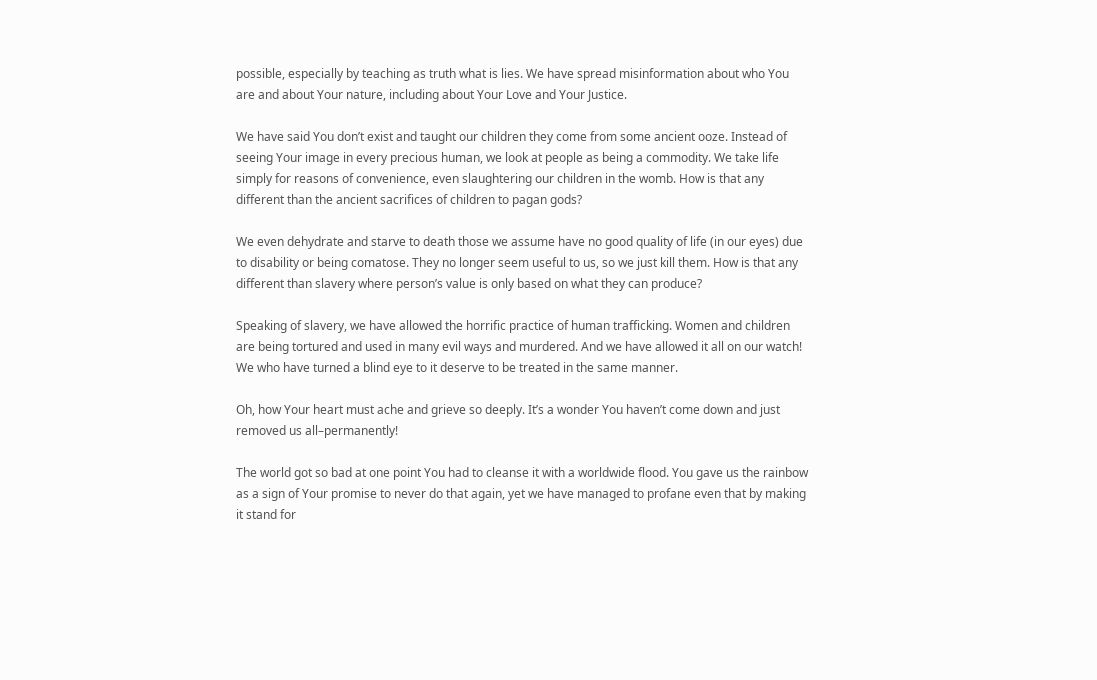possible, especially by teaching as truth what is lies. We have spread misinformation about who You are and about Your nature, including about Your Love and Your Justice.

We have said You don’t exist and taught our children they come from some ancient ooze. Instead of seeing Your image in every precious human, we look at people as being a commodity. We take life simply for reasons of convenience, even slaughtering our children in the womb. How is that any different than the ancient sacrifices of children to pagan gods?

We even dehydrate and starve to death those we assume have no good quality of life (in our eyes) due to disability or being comatose. They no longer seem useful to us, so we just kill them. How is that any different than slavery where person’s value is only based on what they can produce?

Speaking of slavery, we have allowed the horrific practice of human trafficking. Women and children are being tortured and used in many evil ways and murdered. And we have allowed it all on our watch! We who have turned a blind eye to it deserve to be treated in the same manner.

Oh, how Your heart must ache and grieve so deeply. It’s a wonder You haven’t come down and just removed us all–permanently!

The world got so bad at one point You had to cleanse it with a worldwide flood. You gave us the rainbow as a sign of Your promise to never do that again, yet we have managed to profane even that by making it stand for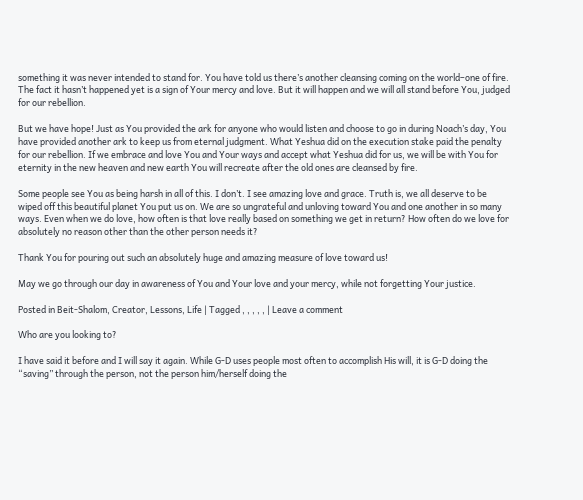something it was never intended to stand for. You have told us there’s another cleansing coming on the world–one of fire. The fact it hasn’t happened yet is a sign of Your mercy and love. But it will happen and we will all stand before You, judged for our rebellion.

But we have hope! Just as You provided the ark for anyone who would listen and choose to go in during Noach’s day, You have provided another ark to keep us from eternal judgment. What Yeshua did on the execution stake paid the penalty for our rebellion. If we embrace and love You and Your ways and accept what Yeshua did for us, we will be with You for eternity in the new heaven and new earth You will recreate after the old ones are cleansed by fire.

Some people see You as being harsh in all of this. I don’t. I see amazing love and grace. Truth is, we all deserve to be wiped off this beautiful planet You put us on. We are so ungrateful and unloving toward You and one another in so many ways. Even when we do love, how often is that love really based on something we get in return? How often do we love for absolutely no reason other than the other person needs it?

Thank You for pouring out such an absolutely huge and amazing measure of love toward us!

May we go through our day in awareness of You and Your love and your mercy, while not forgetting Your justice.

Posted in Beit-Shalom, Creator, Lessons, Life | Tagged , , , , , | Leave a comment

Who are you looking to?

I have said it before and I will say it again. While G-D uses people most often to accomplish His will, it is G-D doing the “saving” through the person, not the person him/herself doing the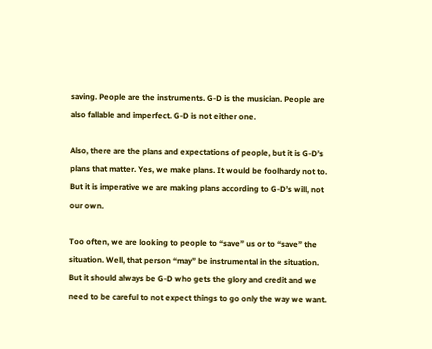saving. People are the instruments. G-D is the musician. People are also fallable and imperfect. G-D is not either one.

Also, there are the plans and expectations of people, but it is G-D’s plans that matter. Yes, we make plans. It would be foolhardy not to. But it is imperative we are making plans according to G-D’s will, not our own.

Too often, we are looking to people to “save” us or to “save” the situation. Well, that person “may” be instrumental in the situation. But it should always be G-D who gets the glory and credit and we need to be careful to not expect things to go only the way we want.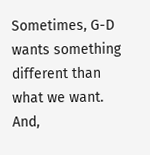Sometimes, G-D wants something different than what we want. And,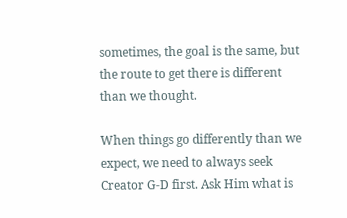sometimes, the goal is the same, but the route to get there is different than we thought.

When things go differently than we expect, we need to always seek Creator G-D first. Ask Him what is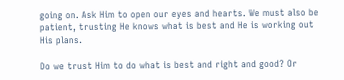going on. Ask Him to open our eyes and hearts. We must also be patient, trusting He knows what is best and He is working out His plans.

Do we trust Him to do what is best and right and good? Or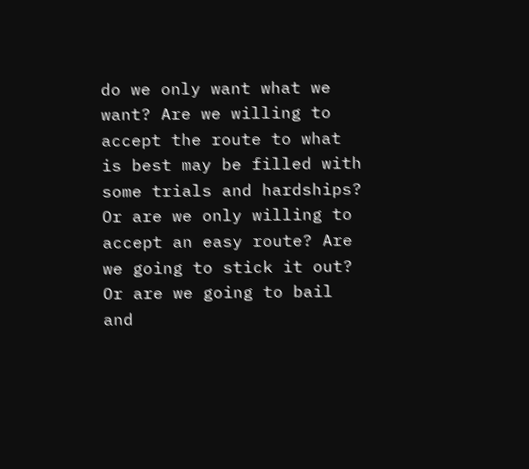do we only want what we want? Are we willing to accept the route to what is best may be filled with some trials and hardships? Or are we only willing to accept an easy route? Are we going to stick it out? Or are we going to bail and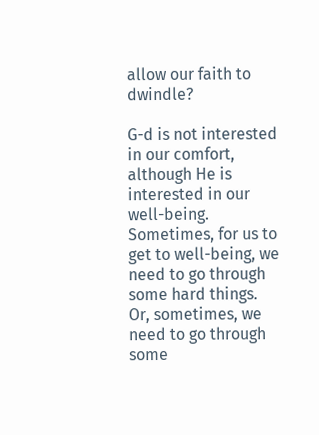allow our faith to dwindle?

G-d is not interested in our comfort, although He is interested in our well-being. Sometimes, for us to get to well-being, we need to go through some hard things. Or, sometimes, we need to go through some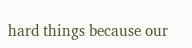hard things because our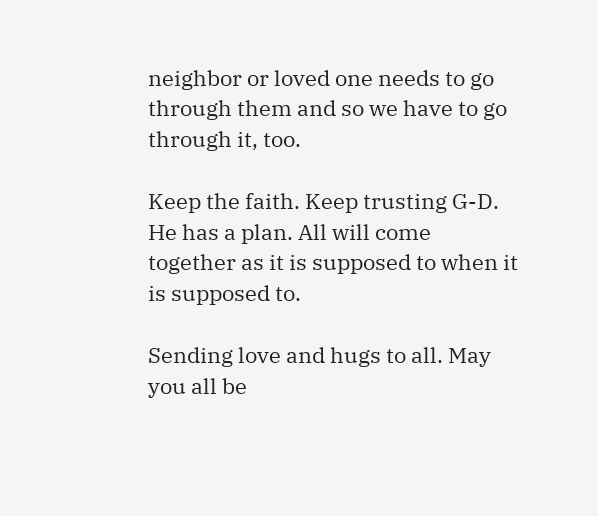neighbor or loved one needs to go through them and so we have to go through it, too.

Keep the faith. Keep trusting G-D. He has a plan. All will come together as it is supposed to when it is supposed to.

Sending love and hugs to all. May you all be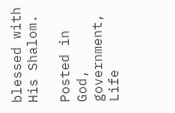blessed with His Shalom.

Posted in God, government, Life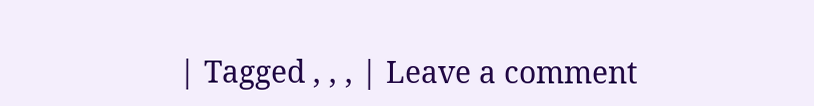| Tagged , , , | Leave a comment